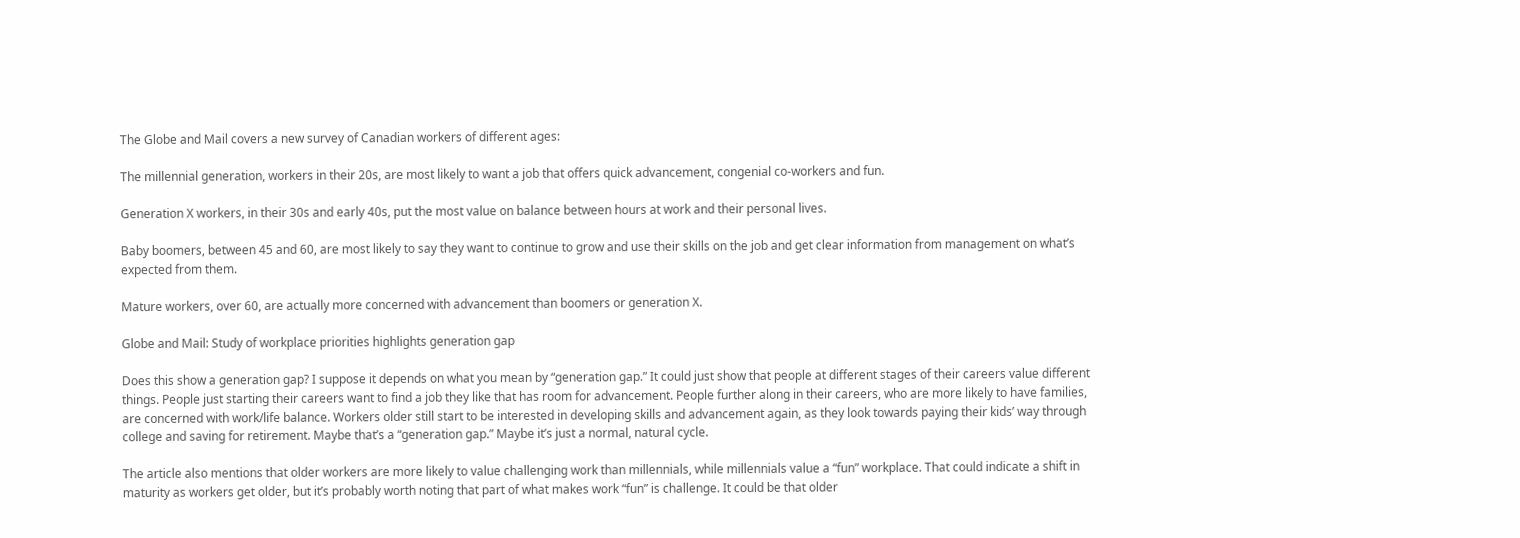The Globe and Mail covers a new survey of Canadian workers of different ages:

The millennial generation, workers in their 20s, are most likely to want a job that offers quick advancement, congenial co-workers and fun.

Generation X workers, in their 30s and early 40s, put the most value on balance between hours at work and their personal lives.

Baby boomers, between 45 and 60, are most likely to say they want to continue to grow and use their skills on the job and get clear information from management on what’s expected from them.

Mature workers, over 60, are actually more concerned with advancement than boomers or generation X.

Globe and Mail: Study of workplace priorities highlights generation gap

Does this show a generation gap? I suppose it depends on what you mean by “generation gap.” It could just show that people at different stages of their careers value different things. People just starting their careers want to find a job they like that has room for advancement. People further along in their careers, who are more likely to have families, are concerned with work/life balance. Workers older still start to be interested in developing skills and advancement again, as they look towards paying their kids’ way through college and saving for retirement. Maybe that’s a “generation gap.” Maybe it’s just a normal, natural cycle.

The article also mentions that older workers are more likely to value challenging work than millennials, while millennials value a “fun” workplace. That could indicate a shift in maturity as workers get older, but it’s probably worth noting that part of what makes work “fun” is challenge. It could be that older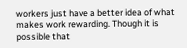workers just have a better idea of what makes work rewarding. Though it is possible that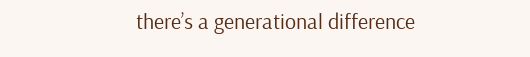there’s a generational difference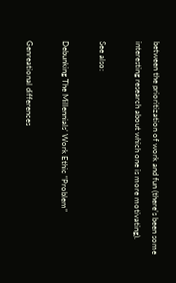between the prioritization of work and fun (there’s been some interesting research about which one is more motivating).

See also:

Debunking The Millennials’ Work Ethic “Problem”

Genreational differences